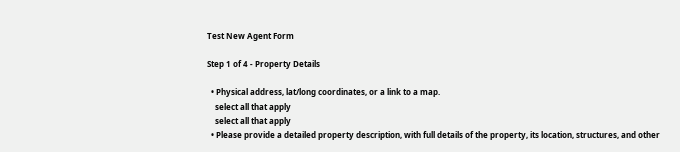Test New Agent Form

Step 1 of 4 - Property Details

  • Physical address, lat/long coordinates, or a link to a map.
    select all that apply
    select all that apply
  • Please provide a detailed property description, with full details of the property, its location, structures, and other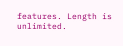features. Length is unlimited.